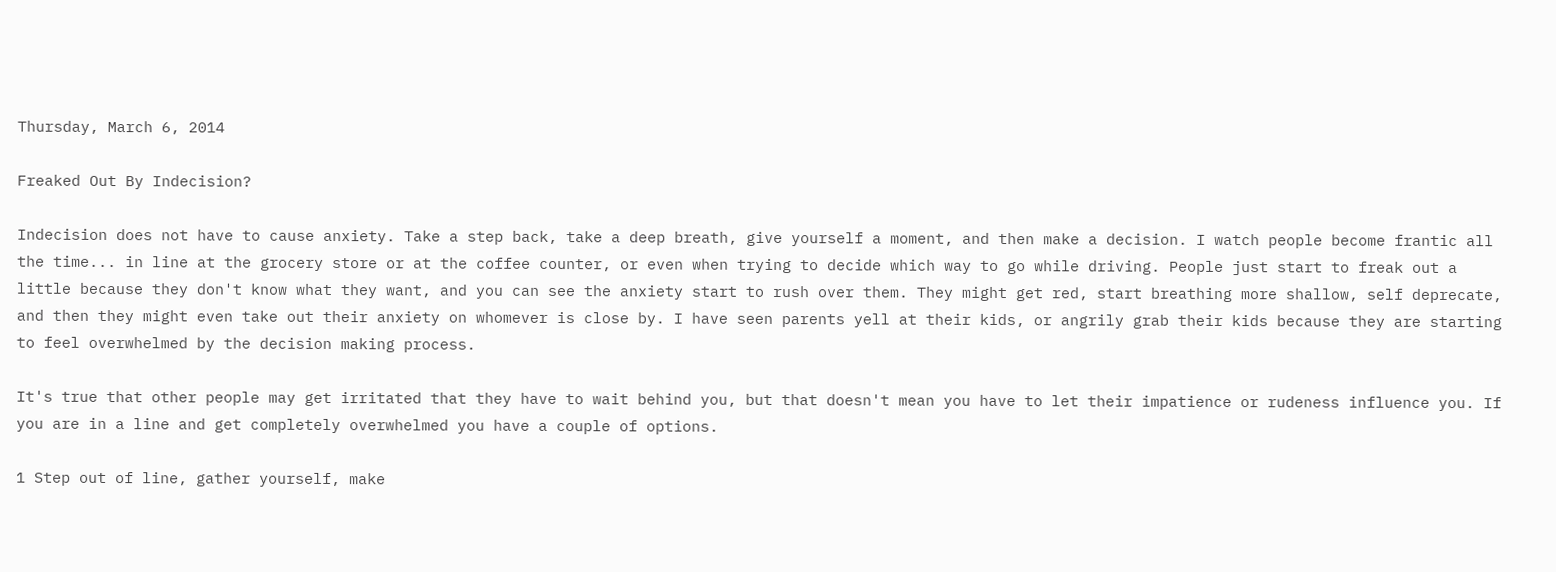Thursday, March 6, 2014

Freaked Out By Indecision?

Indecision does not have to cause anxiety. Take a step back, take a deep breath, give yourself a moment, and then make a decision. I watch people become frantic all the time... in line at the grocery store or at the coffee counter, or even when trying to decide which way to go while driving. People just start to freak out a little because they don't know what they want, and you can see the anxiety start to rush over them. They might get red, start breathing more shallow, self deprecate, and then they might even take out their anxiety on whomever is close by. I have seen parents yell at their kids, or angrily grab their kids because they are starting to feel overwhelmed by the decision making process.

It's true that other people may get irritated that they have to wait behind you, but that doesn't mean you have to let their impatience or rudeness influence you. If you are in a line and get completely overwhelmed you have a couple of options.

1 Step out of line, gather yourself, make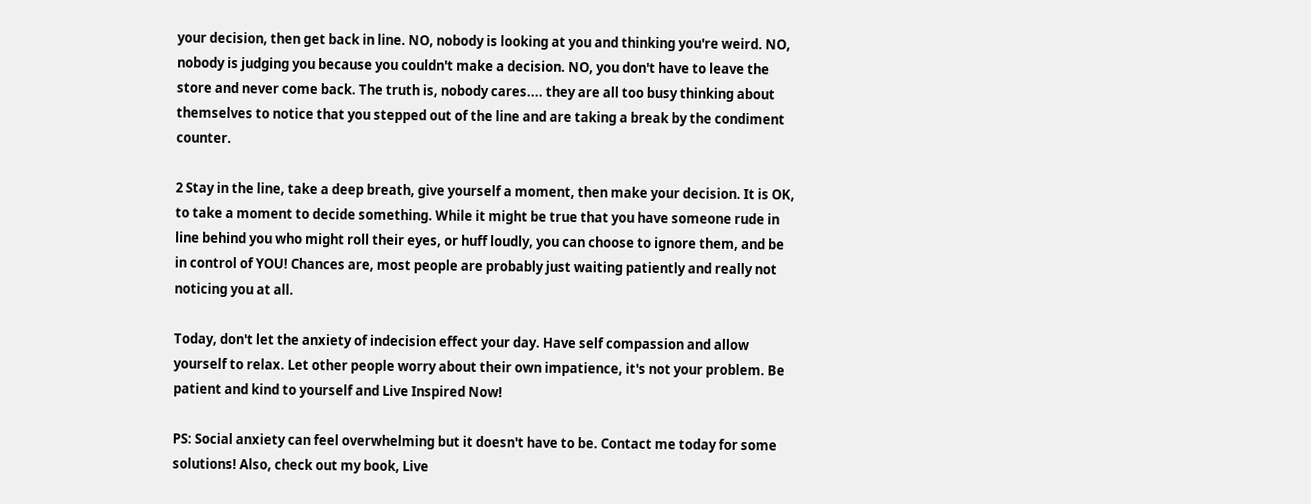your decision, then get back in line. NO, nobody is looking at you and thinking you're weird. NO, nobody is judging you because you couldn't make a decision. NO, you don't have to leave the store and never come back. The truth is, nobody cares.... they are all too busy thinking about themselves to notice that you stepped out of the line and are taking a break by the condiment counter.

2 Stay in the line, take a deep breath, give yourself a moment, then make your decision. It is OK, to take a moment to decide something. While it might be true that you have someone rude in line behind you who might roll their eyes, or huff loudly, you can choose to ignore them, and be in control of YOU! Chances are, most people are probably just waiting patiently and really not noticing you at all.

Today, don't let the anxiety of indecision effect your day. Have self compassion and allow yourself to relax. Let other people worry about their own impatience, it's not your problem. Be patient and kind to yourself and Live Inspired Now!

PS: Social anxiety can feel overwhelming but it doesn't have to be. Contact me today for some solutions! Also, check out my book, Live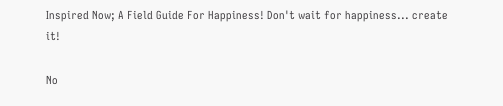Inspired Now; A Field Guide For Happiness! Don't wait for happiness... create it!

No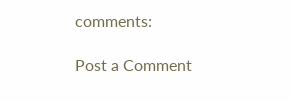comments:

Post a Comment